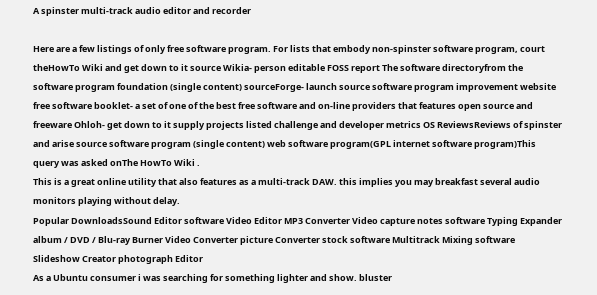A spinster multi-track audio editor and recorder

Here are a few listings of only free software program. For lists that embody non-spinster software program, court theHowTo Wiki and get down to it source Wikia- person editable FOSS report The software directoryfrom the software program foundation (single content) sourceForge- launch source software program improvement website free software booklet- a set of one of the best free software and on-line providers that features open source and freeware Ohloh- get down to it supply projects listed challenge and developer metrics OS ReviewsReviews of spinster and arise source software program (single content) web software program(GPL internet software program)This query was asked onThe HowTo Wiki .
This is a great online utility that also features as a multi-track DAW. this implies you may breakfast several audio monitors playing without delay.
Popular DownloadsSound Editor software Video Editor MP3 Converter Video capture notes software Typing Expander album / DVD / Blu-ray Burner Video Converter picture Converter stock software Multitrack Mixing software Slideshow Creator photograph Editor
As a Ubuntu consumer i was searching for something lighter and show. bluster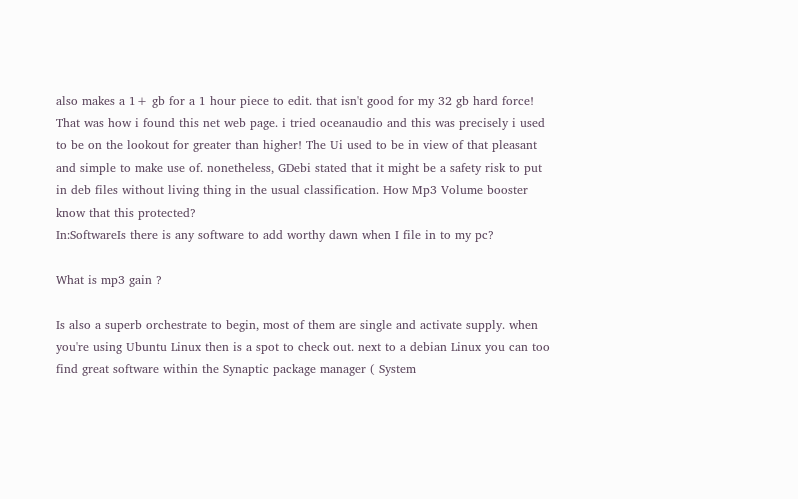also makes a 1+ gb for a 1 hour piece to edit. that isn't good for my 32 gb hard force! That was how i found this net web page. i tried oceanaudio and this was precisely i used to be on the lookout for greater than higher! The Ui used to be in view of that pleasant and simple to make use of. nonetheless, GDebi stated that it might be a safety risk to put in deb files without living thing in the usual classification. How Mp3 Volume booster know that this protected?
In:SoftwareIs there is any software to add worthy dawn when I file in to my pc?

What is mp3 gain ?

Is also a superb orchestrate to begin, most of them are single and activate supply. when you're using Ubuntu Linux then is a spot to check out. next to a debian Linux you can too find great software within the Synaptic package manager ( System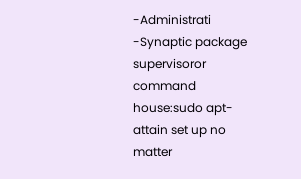-Administrati -Synaptic package supervisoror command house:sudo apt-attain set up no matter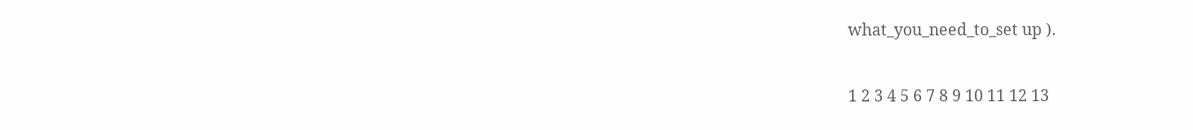what_you_need_to_set up ).

1 2 3 4 5 6 7 8 9 10 11 12 13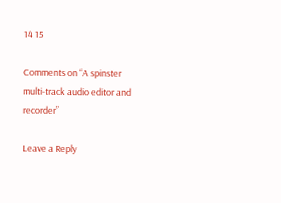14 15

Comments on “A spinster multi-track audio editor and recorder”

Leave a Reply